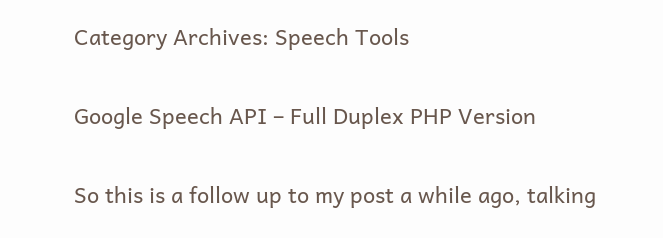Category Archives: Speech Tools

Google Speech API – Full Duplex PHP Version

So this is a follow up to my post a while ago, talking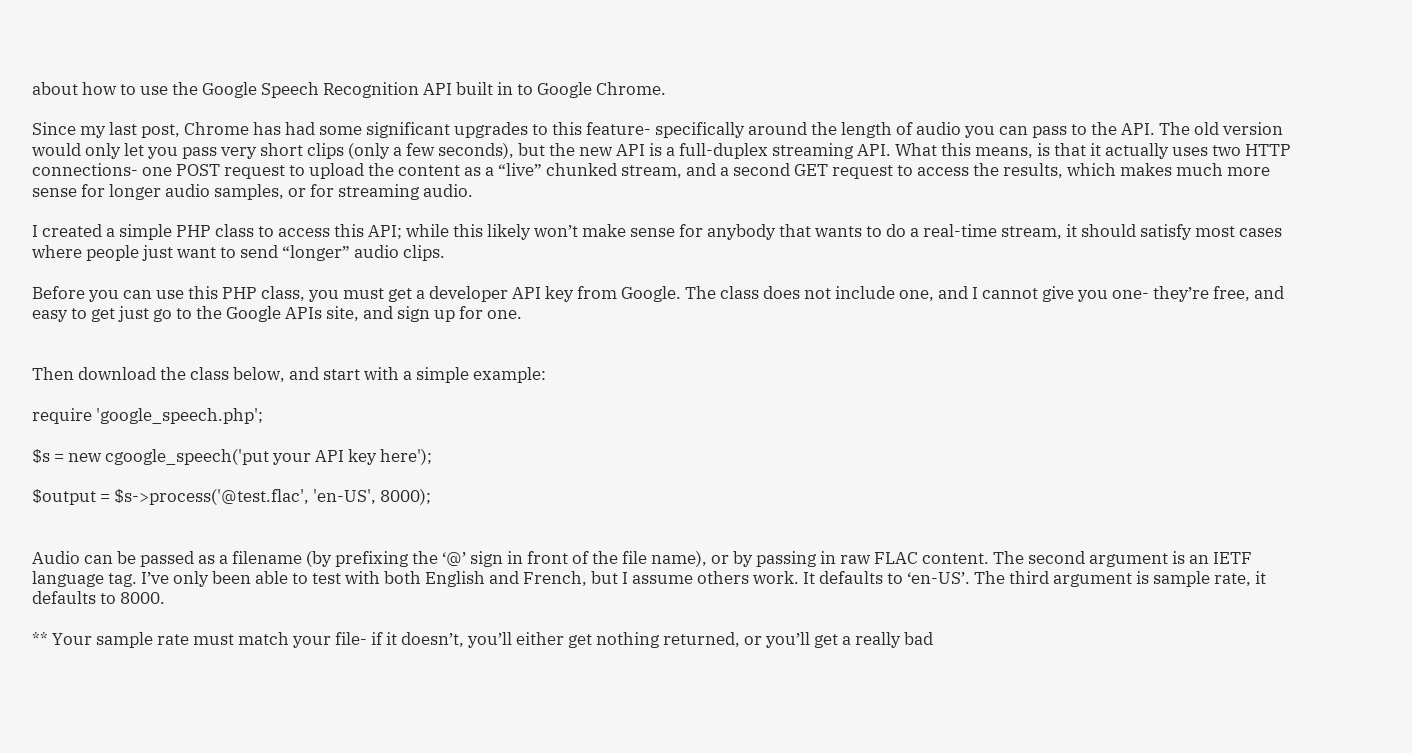about how to use the Google Speech Recognition API built in to Google Chrome.

Since my last post, Chrome has had some significant upgrades to this feature- specifically around the length of audio you can pass to the API. The old version would only let you pass very short clips (only a few seconds), but the new API is a full-duplex streaming API. What this means, is that it actually uses two HTTP connections- one POST request to upload the content as a “live” chunked stream, and a second GET request to access the results, which makes much more sense for longer audio samples, or for streaming audio.

I created a simple PHP class to access this API; while this likely won’t make sense for anybody that wants to do a real-time stream, it should satisfy most cases where people just want to send “longer” audio clips.

Before you can use this PHP class, you must get a developer API key from Google. The class does not include one, and I cannot give you one- they’re free, and easy to get just go to the Google APIs site, and sign up for one.


Then download the class below, and start with a simple example:

require 'google_speech.php';

$s = new cgoogle_speech('put your API key here');

$output = $s->process('@test.flac', 'en-US', 8000);


Audio can be passed as a filename (by prefixing the ‘@’ sign in front of the file name), or by passing in raw FLAC content. The second argument is an IETF language tag. I’ve only been able to test with both English and French, but I assume others work. It defaults to ‘en-US’. The third argument is sample rate, it defaults to 8000.

** Your sample rate must match your file- if it doesn’t, you’ll either get nothing returned, or you’ll get a really bad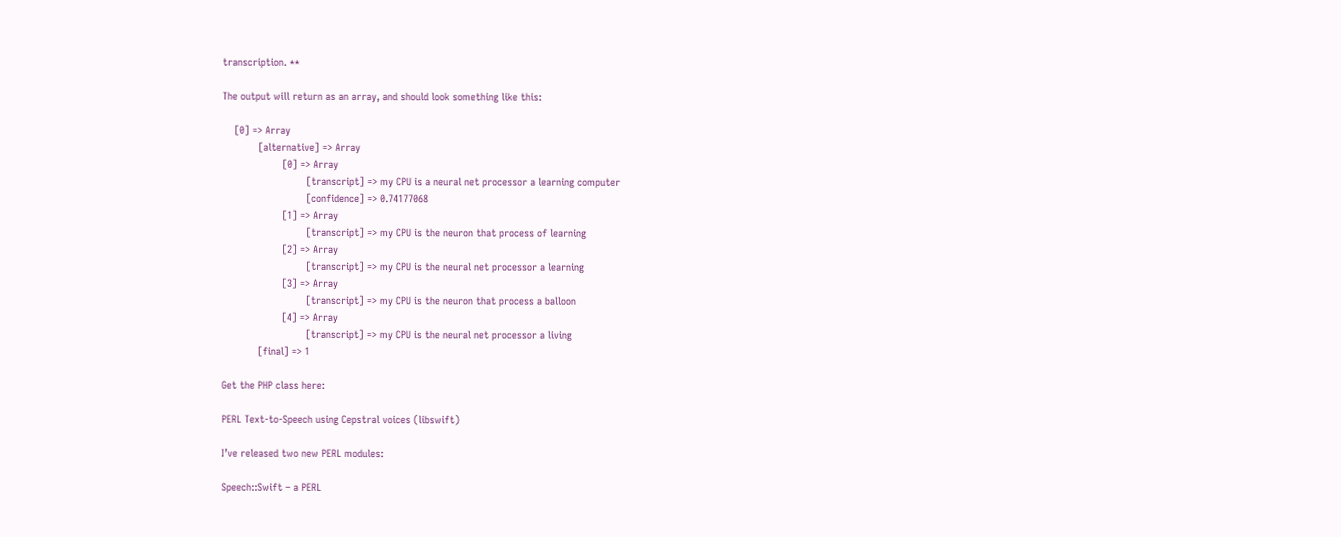transcription. **

The output will return as an array, and should look something like this:

    [0] => Array
            [alternative] => Array
                    [0] => Array
                            [transcript] => my CPU is a neural net processor a learning computer
                            [confidence] => 0.74177068
                    [1] => Array
                            [transcript] => my CPU is the neuron that process of learning
                    [2] => Array
                            [transcript] => my CPU is the neural net processor a learning
                    [3] => Array
                            [transcript] => my CPU is the neuron that process a balloon
                    [4] => Array
                            [transcript] => my CPU is the neural net processor a living
            [final] => 1

Get the PHP class here:

PERL Text-to-Speech using Cepstral voices (libswift)

I’ve released two new PERL modules:

Speech::Swift – a PERL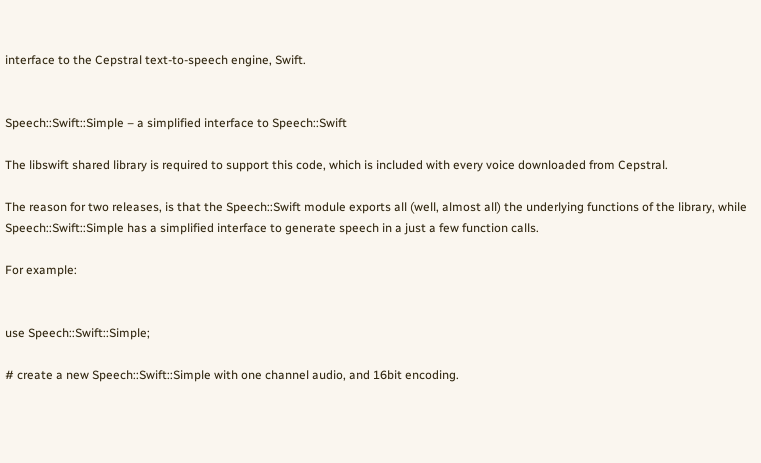interface to the Cepstral text-to-speech engine, Swift.


Speech::Swift::Simple – a simplified interface to Speech::Swift

The libswift shared library is required to support this code, which is included with every voice downloaded from Cepstral.

The reason for two releases, is that the Speech::Swift module exports all (well, almost all) the underlying functions of the library, while Speech::Swift::Simple has a simplified interface to generate speech in a just a few function calls.

For example:


use Speech::Swift::Simple;

# create a new Speech::Swift::Simple with one channel audio, and 16bit encoding.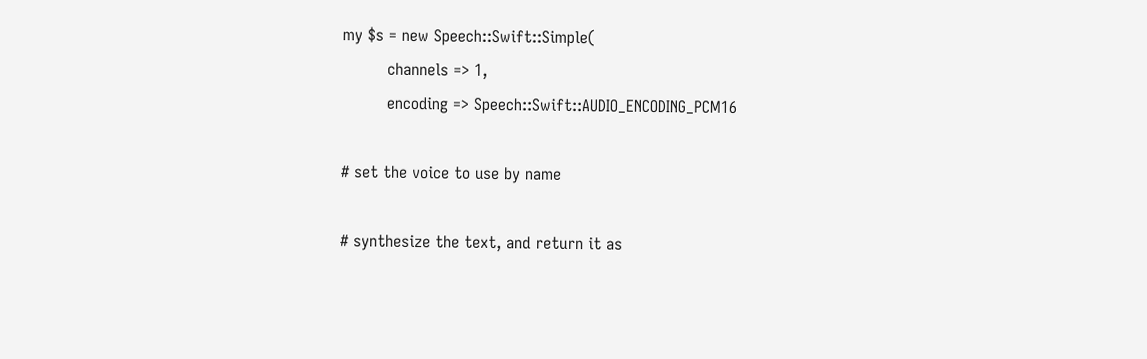my $s = new Speech::Swift::Simple(
         channels => 1,
         encoding => Speech::Swift::AUDIO_ENCODING_PCM16

# set the voice to use by name

# synthesize the text, and return it as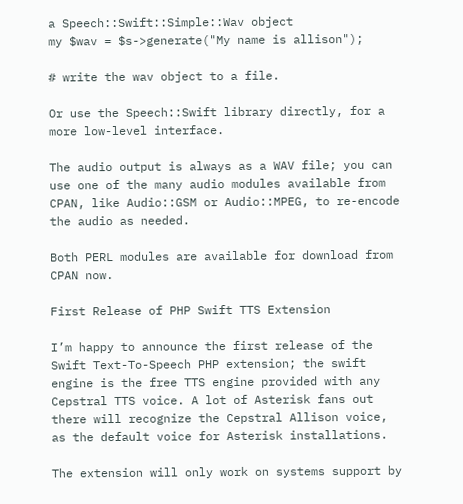a Speech::Swift::Simple::Wav object
my $wav = $s->generate("My name is allison");

# write the wav object to a file.

Or use the Speech::Swift library directly, for a more low-level interface.

The audio output is always as a WAV file; you can use one of the many audio modules available from CPAN, like Audio::GSM or Audio::MPEG, to re-encode the audio as needed.

Both PERL modules are available for download from CPAN now.

First Release of PHP Swift TTS Extension

I’m happy to announce the first release of the Swift Text-To-Speech PHP extension; the swift engine is the free TTS engine provided with any Cepstral TTS voice. A lot of Asterisk fans out there will recognize the Cepstral Allison voice, as the default voice for Asterisk installations.

The extension will only work on systems support by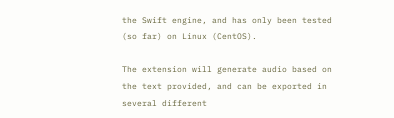the Swift engine, and has only been tested (so far) on Linux (CentOS).

The extension will generate audio based on the text provided, and can be exported in several different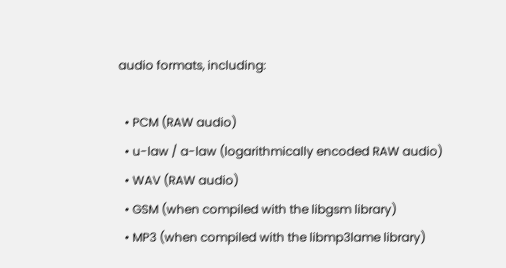audio formats, including:

  • PCM (RAW audio)
  • u-law / a-law (logarithmically encoded RAW audio)
  • WAV (RAW audio)
  • GSM (when compiled with the libgsm library)
  • MP3 (when compiled with the libmp3lame library)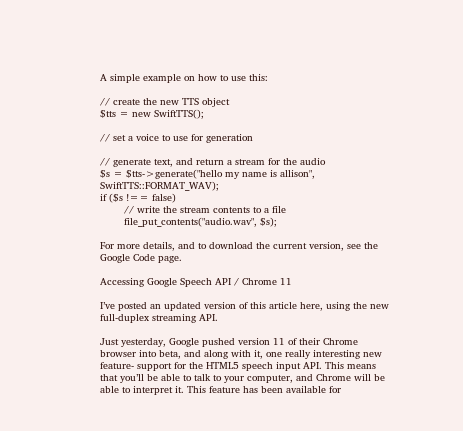A simple example on how to use this:

// create the new TTS object
$tts = new SwiftTTS();

// set a voice to use for generation

// generate text, and return a stream for the audio
$s = $tts->generate("hello my name is allison", SwiftTTS::FORMAT_WAV);
if ($s !== false)
        // write the stream contents to a file
        file_put_contents("audio.wav", $s);

For more details, and to download the current version, see the Google Code page.

Accessing Google Speech API / Chrome 11

I’ve posted an updated version of this article here, using the new full-duplex streaming API.

Just yesterday, Google pushed version 11 of their Chrome browser into beta, and along with it, one really interesting new feature- support for the HTML5 speech input API. This means that you’ll be able to talk to your computer, and Chrome will be able to interpret it. This feature has been available for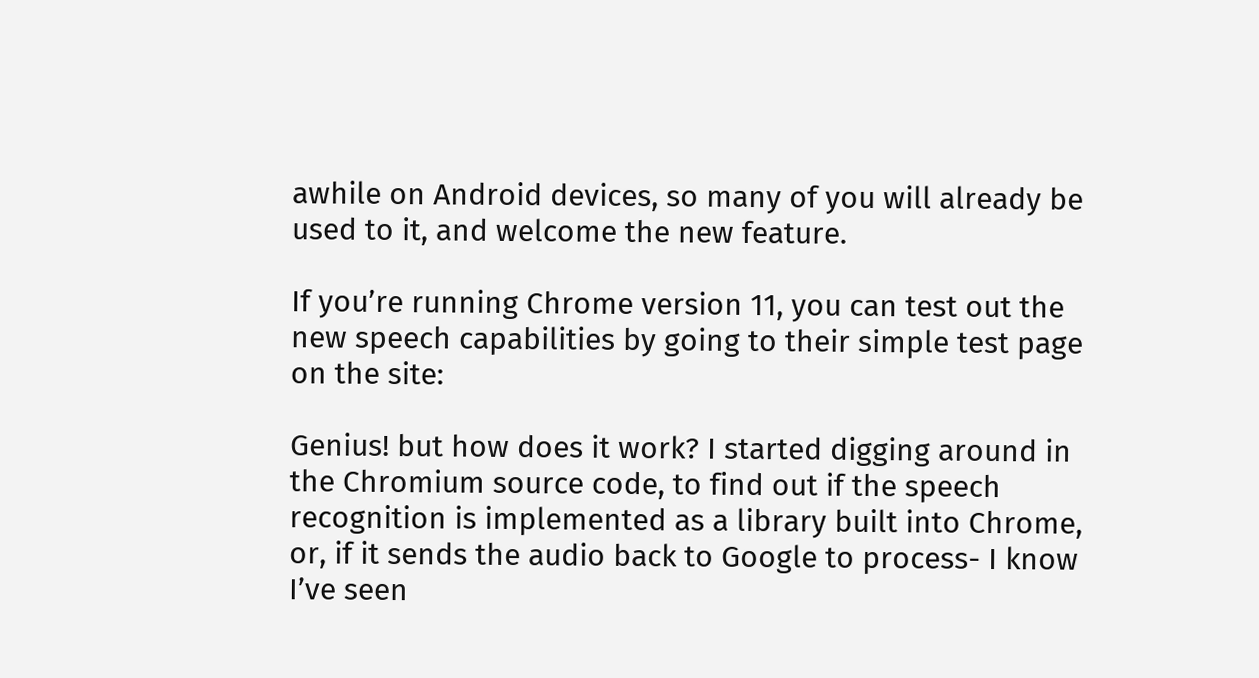awhile on Android devices, so many of you will already be used to it, and welcome the new feature.

If you’re running Chrome version 11, you can test out the new speech capabilities by going to their simple test page on the site:

Genius! but how does it work? I started digging around in the Chromium source code, to find out if the speech recognition is implemented as a library built into Chrome, or, if it sends the audio back to Google to process- I know I’ve seen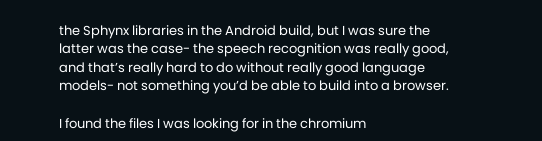the Sphynx libraries in the Android build, but I was sure the latter was the case- the speech recognition was really good, and that’s really hard to do without really good language models- not something you’d be able to build into a browser.

I found the files I was looking for in the chromium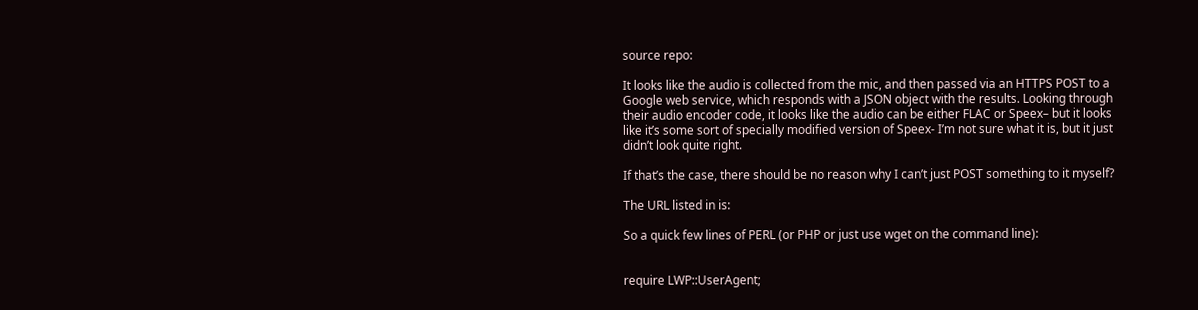source repo:

It looks like the audio is collected from the mic, and then passed via an HTTPS POST to a Google web service, which responds with a JSON object with the results. Looking through their audio encoder code, it looks like the audio can be either FLAC or Speex– but it looks like it’s some sort of specially modified version of Speex- I’m not sure what it is, but it just didn’t look quite right.

If that’s the case, there should be no reason why I can’t just POST something to it myself?

The URL listed in is:

So a quick few lines of PERL (or PHP or just use wget on the command line):


require LWP::UserAgent;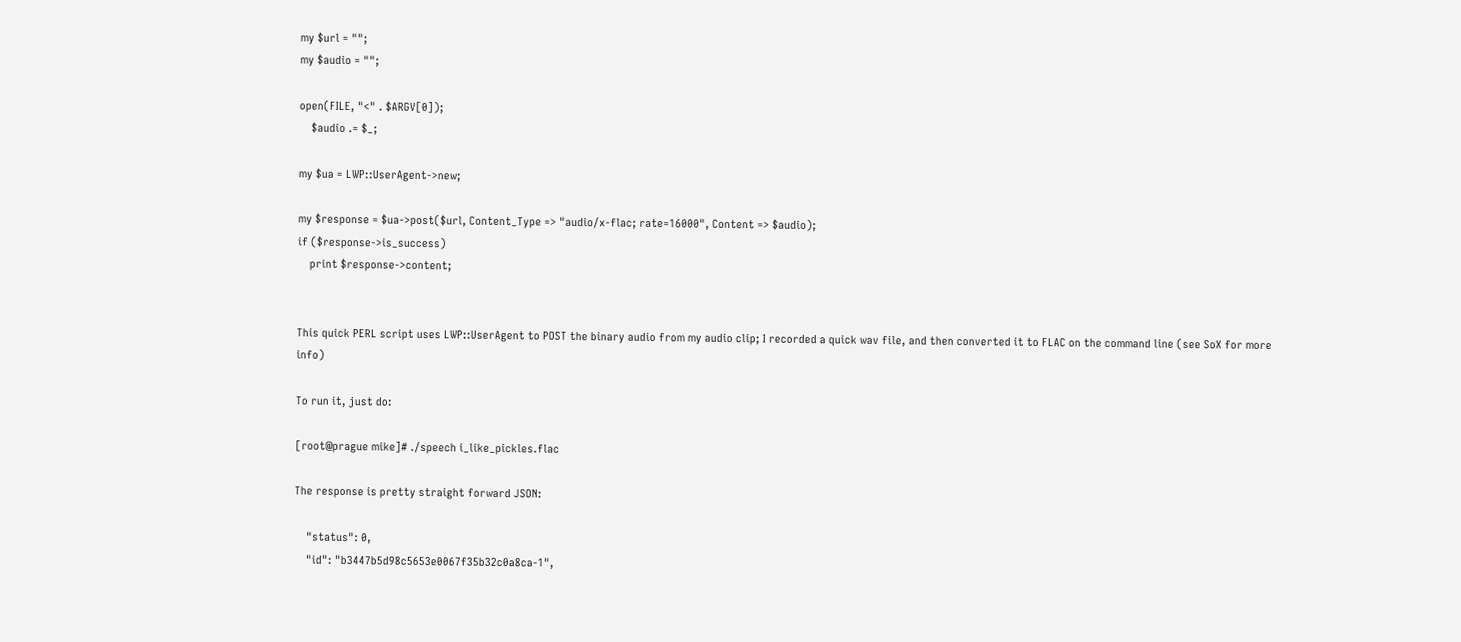my $url = "";
my $audio = "";

open(FILE, "<" . $ARGV[0]);
    $audio .= $_;

my $ua = LWP::UserAgent->new;

my $response = $ua->post($url, Content_Type => "audio/x-flac; rate=16000", Content => $audio);
if ($response->is_success)
    print $response->content;


This quick PERL script uses LWP::UserAgent to POST the binary audio from my audio clip; I recorded a quick wav file, and then converted it to FLAC on the command line (see SoX for more info)

To run it, just do:

[root@prague mike]# ./speech i_like_pickles.flac

The response is pretty straight forward JSON:

    "status": 0,
    "id": "b3447b5d98c5653e0067f35b32c0a8ca-1",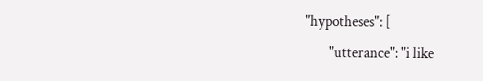"hypotheses": [
        "utterance": "i like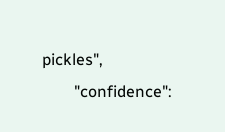pickles",
        "confidence":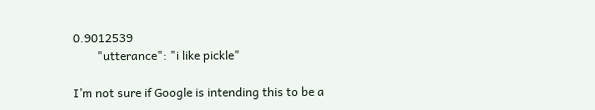0.9012539
        "utterance": "i like pickle"

I’m not sure if Google is intending this to be a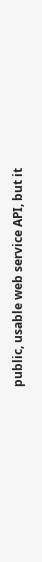public, usable web service API, but it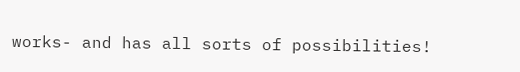works- and has all sorts of possibilities!